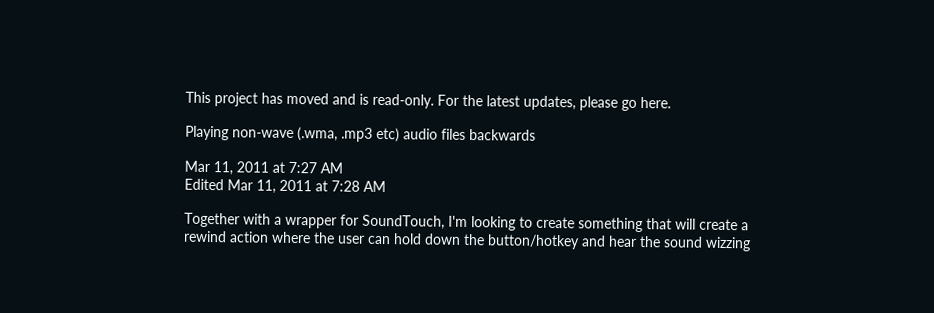This project has moved and is read-only. For the latest updates, please go here.

Playing non-wave (.wma, .mp3 etc) audio files backwards

Mar 11, 2011 at 7:27 AM
Edited Mar 11, 2011 at 7:28 AM

Together with a wrapper for SoundTouch, I'm looking to create something that will create a rewind action where the user can hold down the button/hotkey and hear the sound wizzing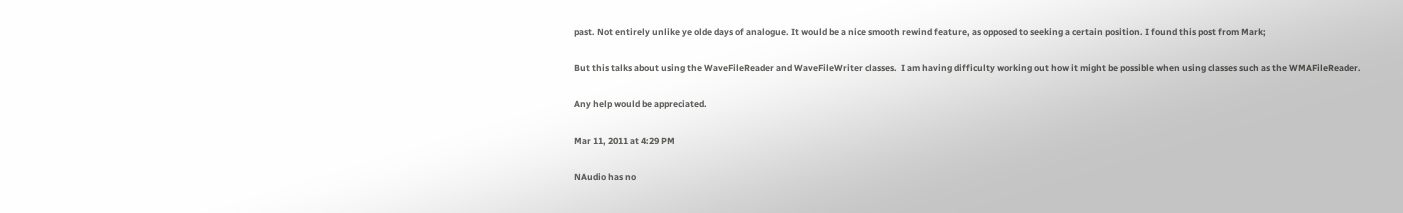past. Not entirely unlike ye olde days of analogue. It would be a nice smooth rewind feature, as opposed to seeking a certain position. I found this post from Mark;

But this talks about using the WaveFileReader and WaveFileWriter classes.  I am having difficulty working out how it might be possible when using classes such as the WMAFileReader.

Any help would be appreciated.

Mar 11, 2011 at 4:29 PM

NAudio has no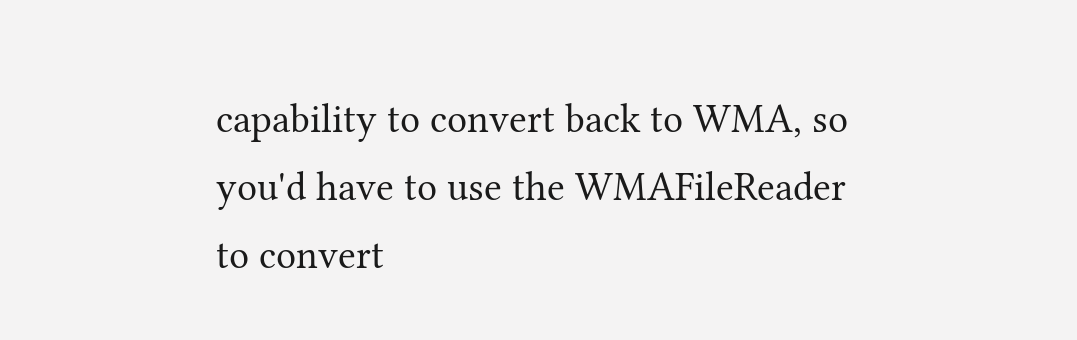capability to convert back to WMA, so you'd have to use the WMAFileReader to convert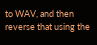to WAV, and then reverse that using the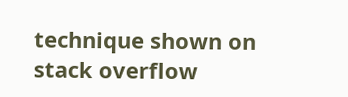technique shown on stack overflow